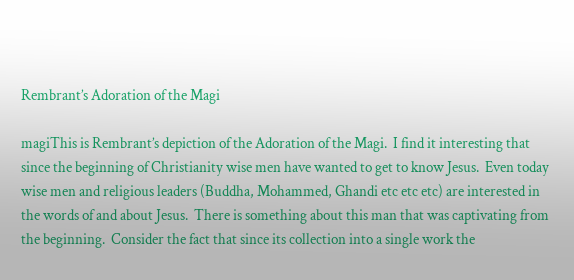Rembrant’s Adoration of the Magi

magiThis is Rembrant’s depiction of the Adoration of the Magi.  I find it interesting that since the beginning of Christianity wise men have wanted to get to know Jesus.  Even today wise men and religious leaders (Buddha, Mohammed, Ghandi etc etc etc) are interested in the words of and about Jesus.  There is something about this man that was captivating from the beginning.  Consider the fact that since its collection into a single work the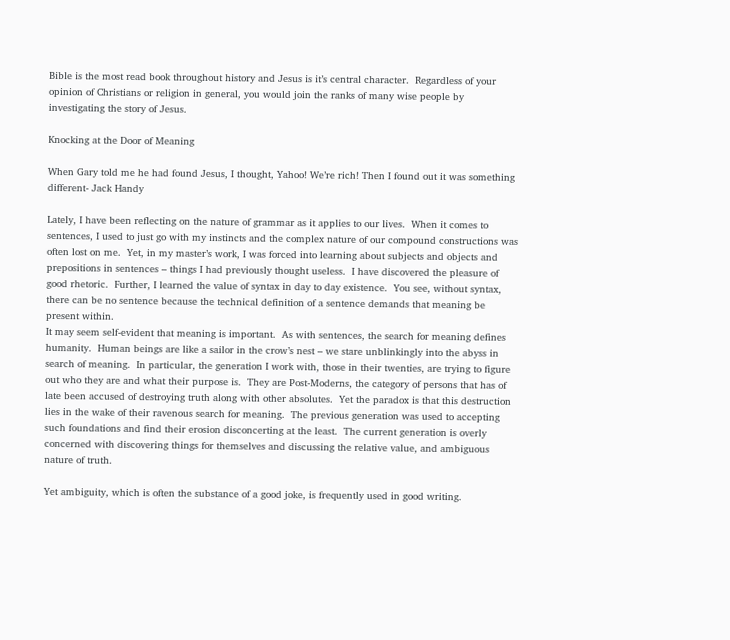Bible is the most read book throughout history and Jesus is it’s central character.  Regardless of your opinion of Christians or religion in general, you would join the ranks of many wise people by investigating the story of Jesus.

Knocking at the Door of Meaning

When Gary told me he had found Jesus, I thought, Yahoo! We’re rich! Then I found out it was something different- Jack Handy

Lately, I have been reflecting on the nature of grammar as it applies to our lives.  When it comes to sentences, I used to just go with my instincts and the complex nature of our compound constructions was often lost on me.  Yet, in my master’s work, I was forced into learning about subjects and objects and prepositions in sentences – things I had previously thought useless.  I have discovered the pleasure of good rhetoric.  Further, I learned the value of syntax in day to day existence.  You see, without syntax, there can be no sentence because the technical definition of a sentence demands that meaning be present within.
It may seem self-evident that meaning is important.  As with sentences, the search for meaning defines humanity.  Human beings are like a sailor in the crow’s nest – we stare unblinkingly into the abyss in search of meaning.  In particular, the generation I work with, those in their twenties, are trying to figure out who they are and what their purpose is.  They are Post-Moderns, the category of persons that has of late been accused of destroying truth along with other absolutes.  Yet the paradox is that this destruction lies in the wake of their ravenous search for meaning.  The previous generation was used to accepting such foundations and find their erosion disconcerting at the least.  The current generation is overly concerned with discovering things for themselves and discussing the relative value, and ambiguous nature of truth.

Yet ambiguity, which is often the substance of a good joke, is frequently used in good writing.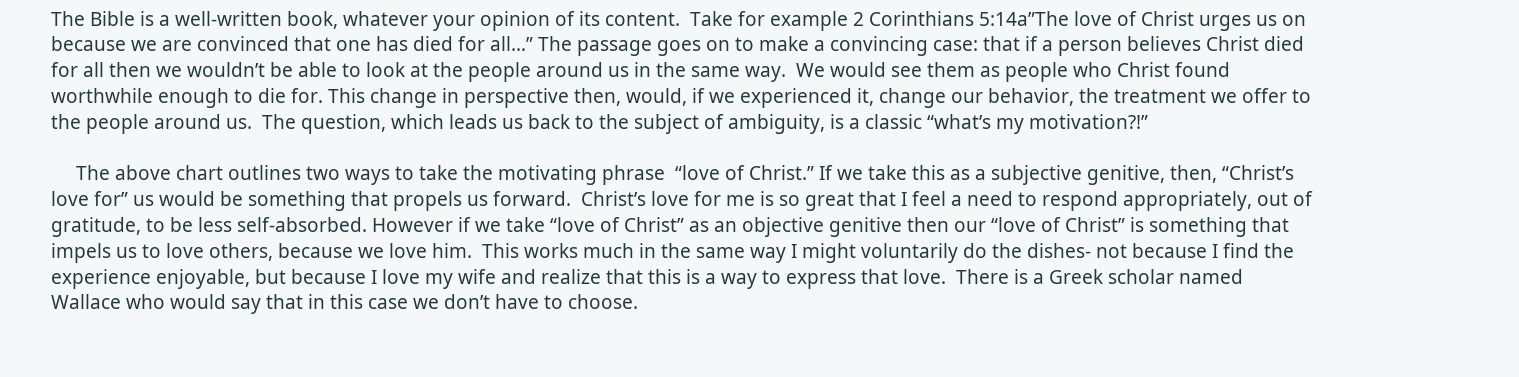The Bible is a well-written book, whatever your opinion of its content.  Take for example 2 Corinthians 5:14a”The love of Christ urges us on because we are convinced that one has died for all…” The passage goes on to make a convincing case: that if a person believes Christ died for all then we wouldn’t be able to look at the people around us in the same way.  We would see them as people who Christ found worthwhile enough to die for. This change in perspective then, would, if we experienced it, change our behavior, the treatment we offer to the people around us.  The question, which leads us back to the subject of ambiguity, is a classic “what’s my motivation?!”

     The above chart outlines two ways to take the motivating phrase  “love of Christ.” If we take this as a subjective genitive, then, “Christ’s love for” us would be something that propels us forward.  Christ’s love for me is so great that I feel a need to respond appropriately, out of gratitude, to be less self-absorbed. However if we take “love of Christ” as an objective genitive then our “love of Christ” is something that impels us to love others, because we love him.  This works much in the same way I might voluntarily do the dishes- not because I find the experience enjoyable, but because I love my wife and realize that this is a way to express that love.  There is a Greek scholar named Wallace who would say that in this case we don’t have to choose.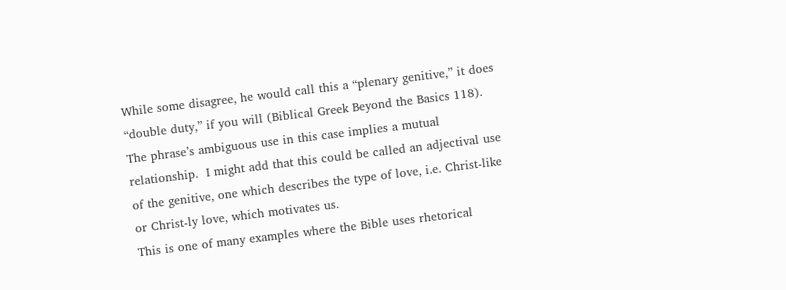While some disagree, he would call this a “plenary genitive,” it does “double duty,” if you will (Biblical Greek Beyond the Basics 118).  The phrase’s ambiguous use in this case implies a mutual relationship.  I might add that this could be called an adjectival use of the genitive, one which describes the type of love, i.e. Christ-like or Christ-ly love, which motivates us.
This is one of many examples where the Bible uses rhetorical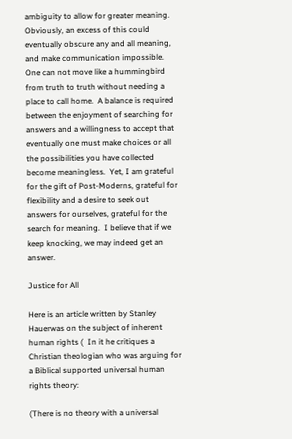ambiguity to allow for greater meaning.  Obviously, an excess of this could eventually obscure any and all meaning, and make communication impossible.  One can not move like a hummingbird from truth to truth without needing a place to call home.  A balance is required between the enjoyment of searching for answers and a willingness to accept that eventually one must make choices or all the possibilities you have collected become meaningless.  Yet, I am grateful for the gift of Post-Moderns, grateful for flexibility and a desire to seek out answers for ourselves, grateful for the search for meaning.  I believe that if we keep knocking, we may indeed get an answer.

Justice for All

Here is an article written by Stanley Hauerwas on the subject of inherent human rights (  In it he critiques a Christian theologian who was arguing for a Biblical supported universal human rights theory:

(There is no theory with a universal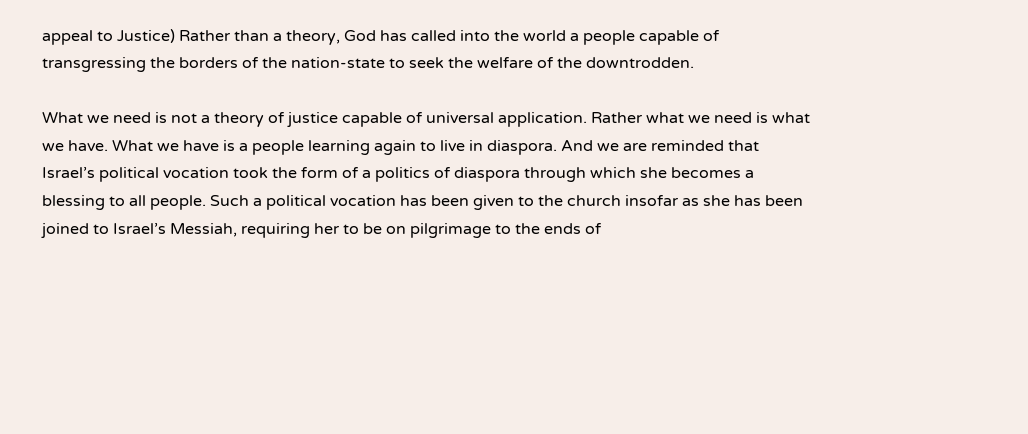appeal to Justice) Rather than a theory, God has called into the world a people capable of transgressing the borders of the nation-state to seek the welfare of the downtrodden.

What we need is not a theory of justice capable of universal application. Rather what we need is what we have. What we have is a people learning again to live in diaspora. And we are reminded that Israel’s political vocation took the form of a politics of diaspora through which she becomes a blessing to all people. Such a political vocation has been given to the church insofar as she has been joined to Israel’s Messiah, requiring her to be on pilgrimage to the ends of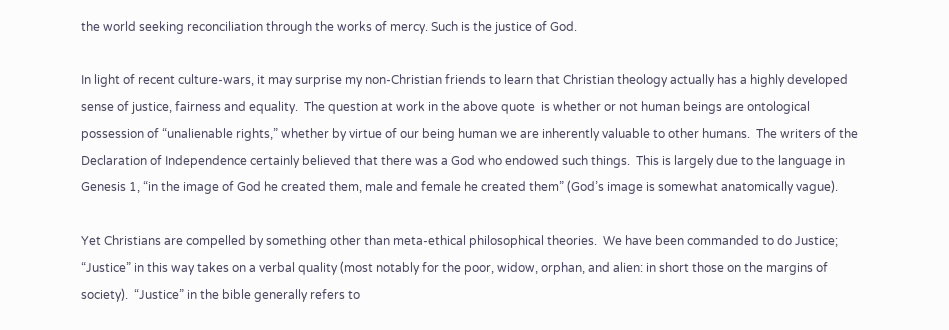the world seeking reconciliation through the works of mercy. Such is the justice of God.

In light of recent culture-wars, it may surprise my non-Christian friends to learn that Christian theology actually has a highly developed sense of justice, fairness and equality.  The question at work in the above quote  is whether or not human beings are ontological possession of “unalienable rights,” whether by virtue of our being human we are inherently valuable to other humans.  The writers of the Declaration of Independence certainly believed that there was a God who endowed such things.  This is largely due to the language in Genesis 1, “in the image of God he created them, male and female he created them” (God’s image is somewhat anatomically vague).

Yet Christians are compelled by something other than meta-ethical philosophical theories.  We have been commanded to do Justice; “Justice” in this way takes on a verbal quality (most notably for the poor, widow, orphan, and alien: in short those on the margins of society).  “Justice” in the bible generally refers to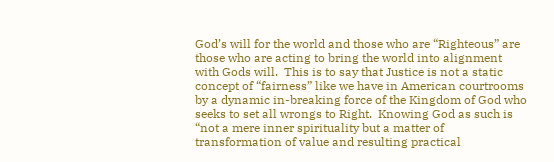God’s will for the world and those who are “Righteous” are those who are acting to bring the world into alignment with Gods will.  This is to say that Justice is not a static concept of “fairness” like we have in American courtrooms by a dynamic in-breaking force of the Kingdom of God who seeks to set all wrongs to Right.  Knowing God as such is “not a mere inner spirituality but a matter of transformation of value and resulting practical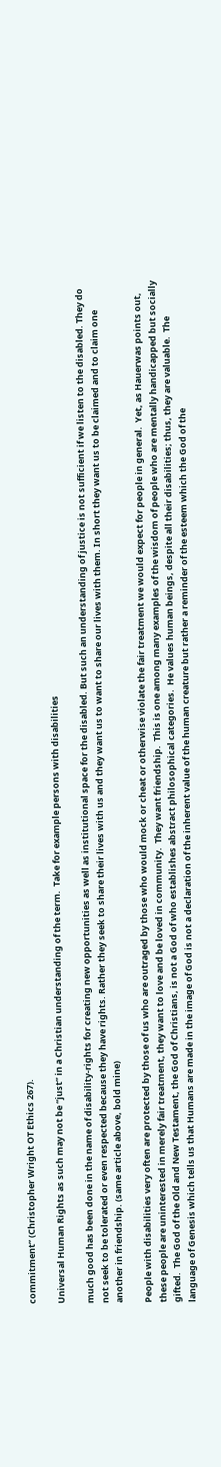commitment” (Christopher Wright OT Ethics 267).

Universal Human Rights as such may not be “just” in a Christian understanding of the term.  Take for example persons with disabilities

much good has been done in the name of disability-rights for creating new opportunities as well as institutional space for the disabled. But such an understanding of justice is not sufficient if we listen to the disabled. They do not seek to be tolerated or even respected because they have rights. Rather they seek to share their lives with us and they want us to want to share our lives with them. In short they want us to be claimed and to claim one another in friendship. (same article above, bold mine)

People with disabilities very often are protected by those of us who are outraged by those who would mock or cheat or otherwise violate the fair treatment we would expect for people in general.  Yet, as Hauerwas points out, these people are uninterested in merely fair treatment, they want to love and be loved in community.  They want friendship.  This is one among many examples of the wisdom of people who are mentally handicapped but socially gifted.  The God of the Old and New Testament, the God of Christians, is not a God of who establishes abstract philosophical categories.  He values human beings, despite all their disabilities; thus, they are valuable.  The language of Genesis which tells us that Humans are made in the image of God is not a declaration of the inherent value of the human creature but rather a reminder of the esteem which the God of the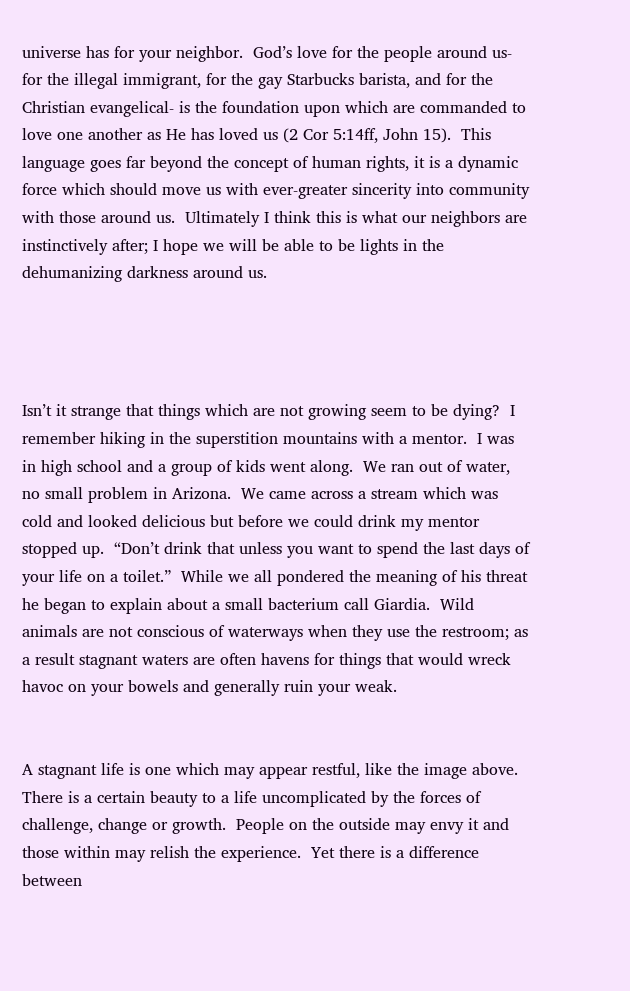universe has for your neighbor.  God’s love for the people around us- for the illegal immigrant, for the gay Starbucks barista, and for the Christian evangelical- is the foundation upon which are commanded to love one another as He has loved us (2 Cor 5:14ff, John 15).  This language goes far beyond the concept of human rights, it is a dynamic force which should move us with ever-greater sincerity into community with those around us.  Ultimately I think this is what our neighbors are instinctively after; I hope we will be able to be lights in the dehumanizing darkness around us.




Isn’t it strange that things which are not growing seem to be dying?  I remember hiking in the superstition mountains with a mentor.  I was in high school and a group of kids went along.  We ran out of water, no small problem in Arizona.  We came across a stream which was cold and looked delicious but before we could drink my mentor stopped up.  “Don’t drink that unless you want to spend the last days of your life on a toilet.”  While we all pondered the meaning of his threat he began to explain about a small bacterium call Giardia.  Wild animals are not conscious of waterways when they use the restroom; as a result stagnant waters are often havens for things that would wreck havoc on your bowels and generally ruin your weak.


A stagnant life is one which may appear restful, like the image above.  There is a certain beauty to a life uncomplicated by the forces of challenge, change or growth.  People on the outside may envy it and those within may relish the experience.  Yet there is a difference between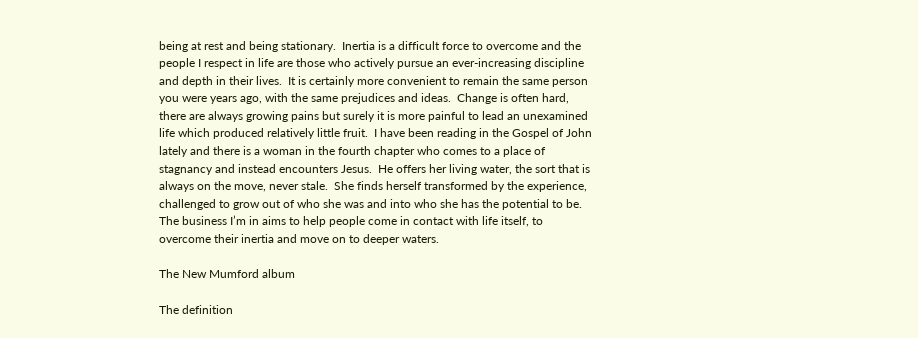being at rest and being stationary.  Inertia is a difficult force to overcome and the people I respect in life are those who actively pursue an ever-increasing discipline and depth in their lives.  It is certainly more convenient to remain the same person you were years ago, with the same prejudices and ideas.  Change is often hard, there are always growing pains but surely it is more painful to lead an unexamined life which produced relatively little fruit.  I have been reading in the Gospel of John lately and there is a woman in the fourth chapter who comes to a place of stagnancy and instead encounters Jesus.  He offers her living water, the sort that is always on the move, never stale.  She finds herself transformed by the experience, challenged to grow out of who she was and into who she has the potential to be.  The business I’m in aims to help people come in contact with life itself, to overcome their inertia and move on to deeper waters.

The New Mumford album

The definition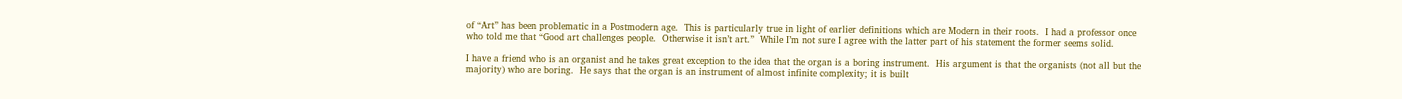of “Art” has been problematic in a Postmodern age.  This is particularly true in light of earlier definitions which are Modern in their roots.  I had a professor once who told me that “Good art challenges people.  Otherwise it isn’t art.”  While I’m not sure I agree with the latter part of his statement the former seems solid.

I have a friend who is an organist and he takes great exception to the idea that the organ is a boring instrument.  His argument is that the organists (not all but the majority) who are boring.  He says that the organ is an instrument of almost infinite complexity; it is built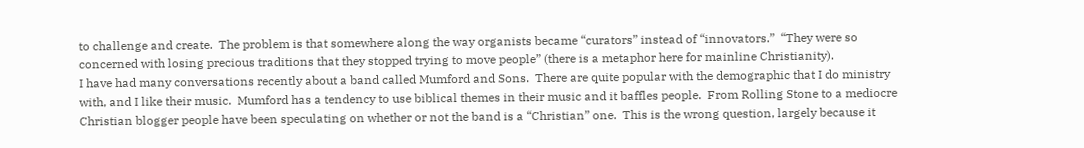to challenge and create.  The problem is that somewhere along the way organists became “curators” instead of “innovators.”  “They were so concerned with losing precious traditions that they stopped trying to move people” (there is a metaphor here for mainline Christianity).
I have had many conversations recently about a band called Mumford and Sons.  There are quite popular with the demographic that I do ministry with, and I like their music.  Mumford has a tendency to use biblical themes in their music and it baffles people.  From Rolling Stone to a mediocre Christian blogger people have been speculating on whether or not the band is a “Christian” one.  This is the wrong question, largely because it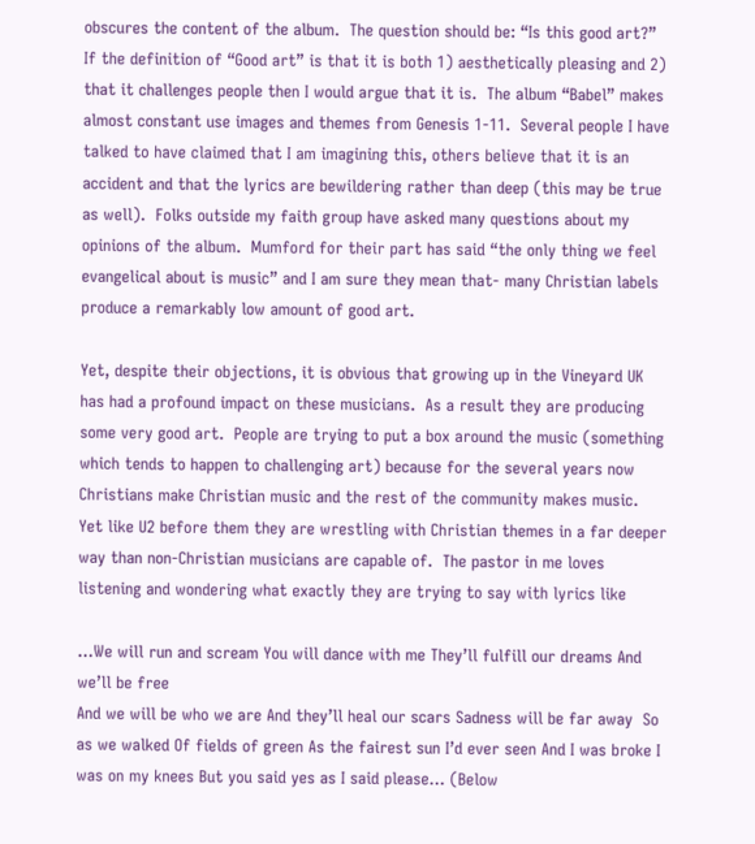obscures the content of the album.  The question should be: “Is this good art?”  If the definition of “Good art” is that it is both 1) aesthetically pleasing and 2) that it challenges people then I would argue that it is.  The album “Babel” makes almost constant use images and themes from Genesis 1-11.  Several people I have talked to have claimed that I am imagining this, others believe that it is an accident and that the lyrics are bewildering rather than deep (this may be true as well).  Folks outside my faith group have asked many questions about my opinions of the album.  Mumford for their part has said “the only thing we feel evangelical about is music” and I am sure they mean that- many Christian labels produce a remarkably low amount of good art.

Yet, despite their objections, it is obvious that growing up in the Vineyard UK has had a profound impact on these musicians.  As a result they are producing some very good art.  People are trying to put a box around the music (something which tends to happen to challenging art) because for the several years now Christians make Christian music and the rest of the community makes music.  Yet like U2 before them they are wrestling with Christian themes in a far deeper way than non-Christian musicians are capable of.  The pastor in me loves listening and wondering what exactly they are trying to say with lyrics like

…We will run and scream You will dance with me They’ll fulfill our dreams And we’ll be free
And we will be who we are And they’ll heal our scars Sadness will be far away  So as we walked Of fields of green As the fairest sun I’d ever seen And I was broke I was on my knees But you said yes as I said please… (Below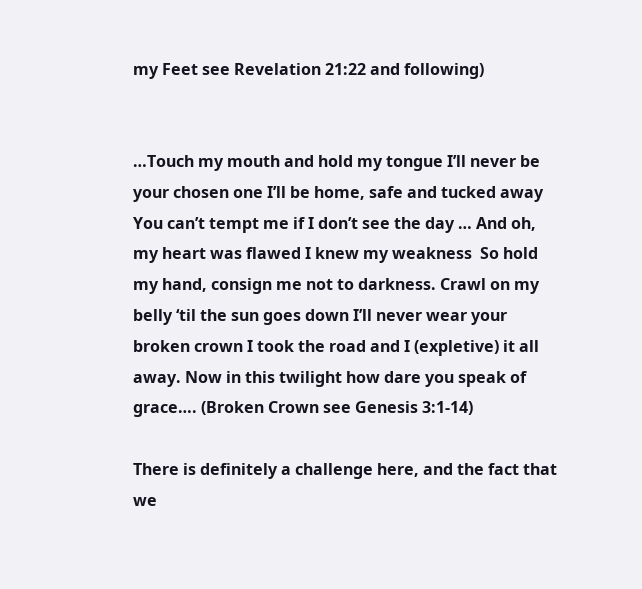my Feet see Revelation 21:22 and following)


…Touch my mouth and hold my tongue I’ll never be your chosen one I’ll be home, safe and tucked away You can’t tempt me if I don’t see the day … And oh, my heart was flawed I knew my weakness  So hold my hand, consign me not to darkness. Crawl on my belly ‘til the sun goes down I’ll never wear your broken crown I took the road and I (expletive) it all away. Now in this twilight how dare you speak of grace…. (Broken Crown see Genesis 3:1-14)

There is definitely a challenge here, and the fact that we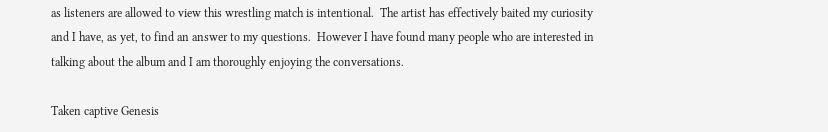as listeners are allowed to view this wrestling match is intentional.  The artist has effectively baited my curiosity and I have, as yet, to find an answer to my questions.  However I have found many people who are interested in talking about the album and I am thoroughly enjoying the conversations.

Taken captive Genesis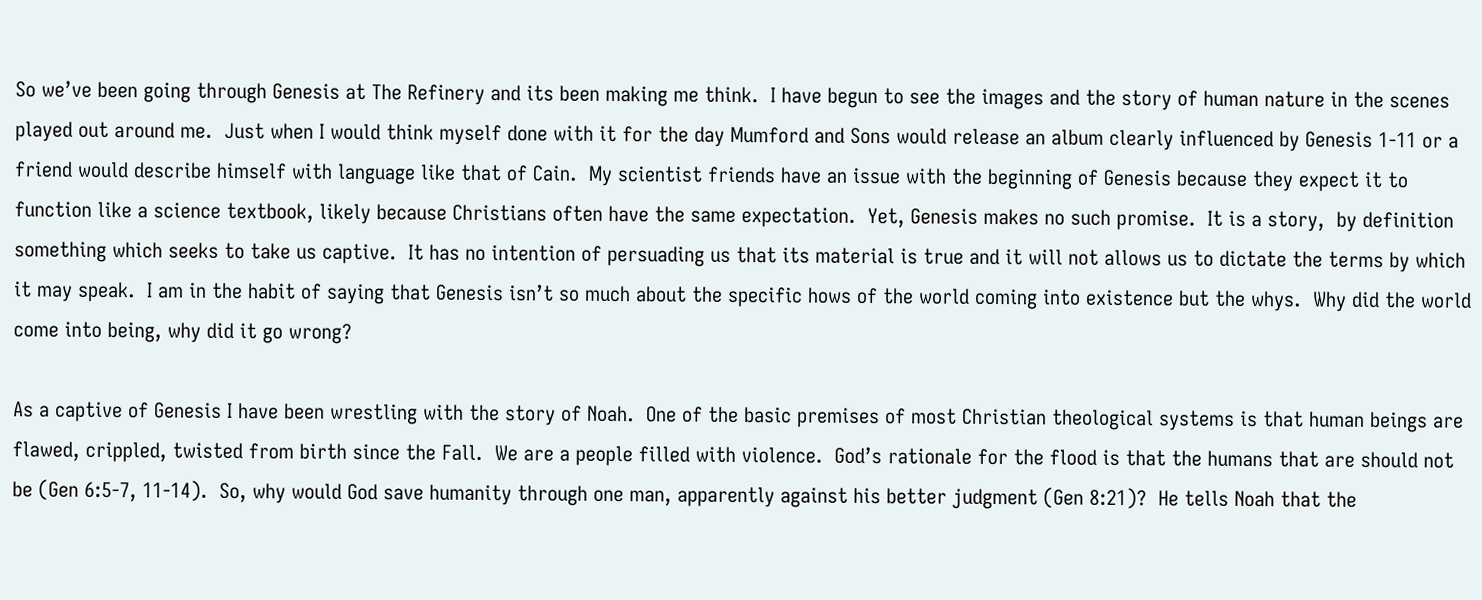So we’ve been going through Genesis at The Refinery and its been making me think.  I have begun to see the images and the story of human nature in the scenes played out around me.  Just when I would think myself done with it for the day Mumford and Sons would release an album clearly influenced by Genesis 1-11 or a friend would describe himself with language like that of Cain.  My scientist friends have an issue with the beginning of Genesis because they expect it to function like a science textbook, likely because Christians often have the same expectation.  Yet, Genesis makes no such promise.  It is a story,  by definition something which seeks to take us captive.  It has no intention of persuading us that its material is true and it will not allows us to dictate the terms by which it may speak.  I am in the habit of saying that Genesis isn’t so much about the specific hows of the world coming into existence but the whys.  Why did the world come into being, why did it go wrong?

As a captive of Genesis I have been wrestling with the story of Noah.  One of the basic premises of most Christian theological systems is that human beings are flawed, crippled, twisted from birth since the Fall.  We are a people filled with violence.  God’s rationale for the flood is that the humans that are should not be (Gen 6:5-7, 11-14).  So, why would God save humanity through one man, apparently against his better judgment (Gen 8:21)?  He tells Noah that the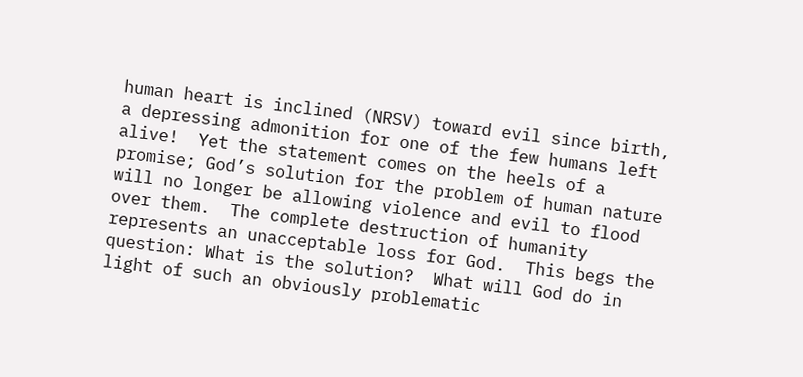human heart is inclined (NRSV) toward evil since birth, a depressing admonition for one of the few humans left alive!  Yet the statement comes on the heels of a promise; God’s solution for the problem of human nature will no longer be allowing violence and evil to flood over them.  The complete destruction of humanity represents an unacceptable loss for God.  This begs the question: What is the solution?  What will God do in light of such an obviously problematic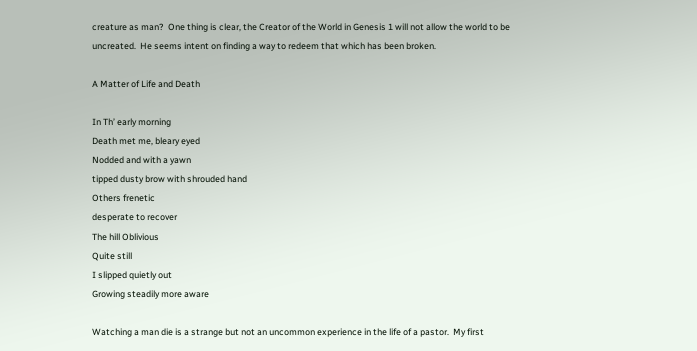creature as man?  One thing is clear, the Creator of the World in Genesis 1 will not allow the world to be uncreated.  He seems intent on finding a way to redeem that which has been broken.

A Matter of Life and Death

In Th’ early morning
Death met me, bleary eyed
Nodded and with a yawn
tipped dusty brow with shrouded hand
Others frenetic
desperate to recover
The hill Oblivious
Quite still
I slipped quietly out
Growing steadily more aware

Watching a man die is a strange but not an uncommon experience in the life of a pastor.  My first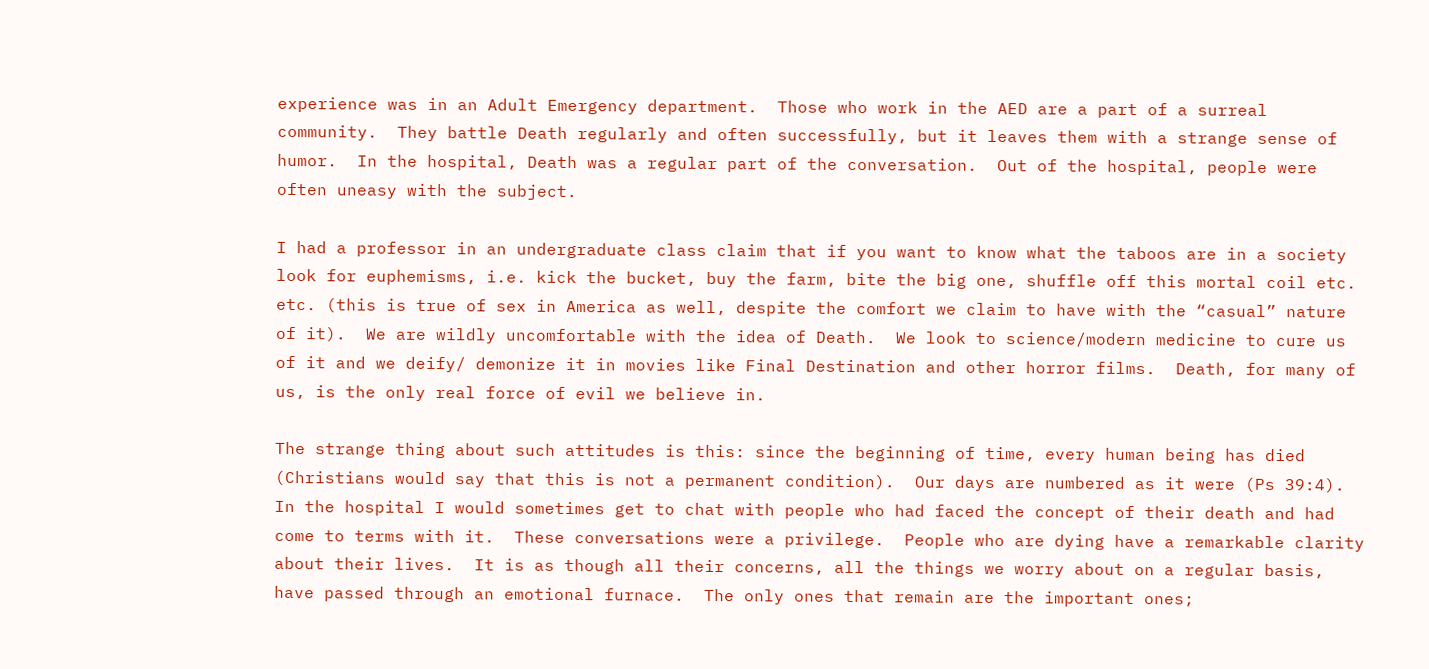experience was in an Adult Emergency department.  Those who work in the AED are a part of a surreal community.  They battle Death regularly and often successfully, but it leaves them with a strange sense of humor.  In the hospital, Death was a regular part of the conversation.  Out of the hospital, people were often uneasy with the subject.

I had a professor in an undergraduate class claim that if you want to know what the taboos are in a society look for euphemisms, i.e. kick the bucket, buy the farm, bite the big one, shuffle off this mortal coil etc. etc. (this is true of sex in America as well, despite the comfort we claim to have with the “casual” nature of it).  We are wildly uncomfortable with the idea of Death.  We look to science/modern medicine to cure us of it and we deify/ demonize it in movies like Final Destination and other horror films.  Death, for many of us, is the only real force of evil we believe in.

The strange thing about such attitudes is this: since the beginning of time, every human being has died (Christians would say that this is not a permanent condition).  Our days are numbered as it were (Ps 39:4).  In the hospital I would sometimes get to chat with people who had faced the concept of their death and had come to terms with it.  These conversations were a privilege.  People who are dying have a remarkable clarity about their lives.  It is as though all their concerns, all the things we worry about on a regular basis,  have passed through an emotional furnace.  The only ones that remain are the important ones;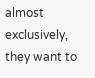almost exclusively, they want to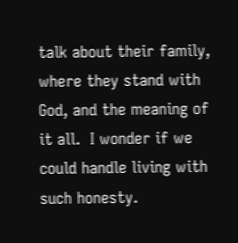talk about their family, where they stand with God, and the meaning of it all.  I wonder if we could handle living with such honesty.